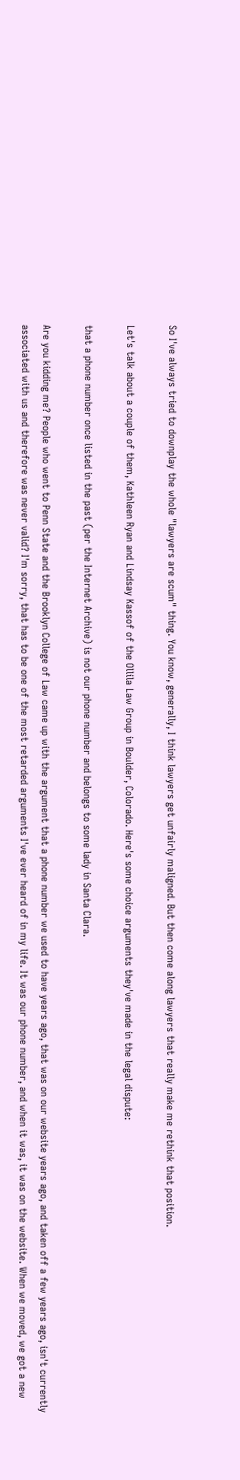So I've always tried to downplay the whole "lawyers are scum" thing. You know, generally, I think lawyers get unfairly maligned. But then come along lawyers that really make me rethink that position.

Let's talk about a couple of them, Kathleen Ryan and Lindsay Kassof of the Ollila Law Group in Boulder, Colorado. Here's some choice arguments they've made in the legal dispute:

that a phone number once listed in the past (per the Internet Archive) is not our phone number and belongs to some lady in Santa Clara.

Are you kidding me? People who went to Penn State and the Brooklyn College of Law came up with the argument that a phone number we used to have years ago, that was on our website years ago, and taken off a few years ago, isn't currently associated with us and therefore was never valid? I'm sorry, that has to be one of the most retarded arguments I've ever heard of in my life. It was our phone number, and when it was, it was on the website. When we moved, we got a new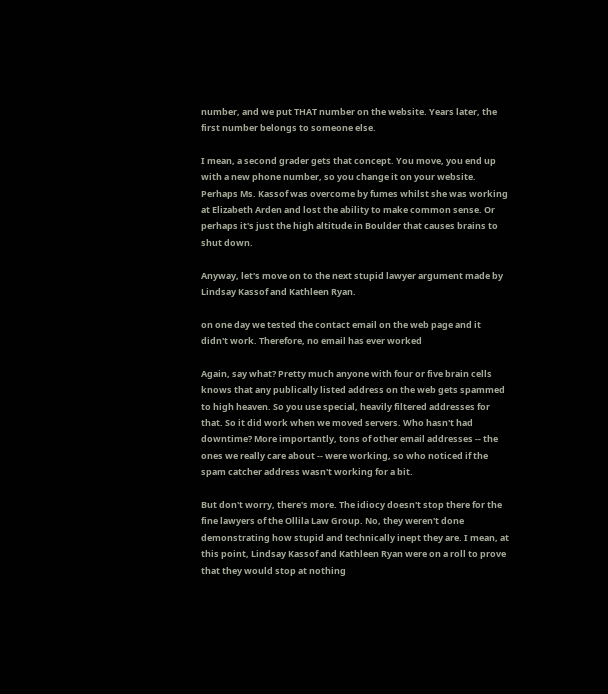number, and we put THAT number on the website. Years later, the first number belongs to someone else.

I mean, a second grader gets that concept. You move, you end up with a new phone number, so you change it on your website. Perhaps Ms. Kassof was overcome by fumes whilst she was working at Elizabeth Arden and lost the ability to make common sense. Or perhaps it's just the high altitude in Boulder that causes brains to shut down.

Anyway, let's move on to the next stupid lawyer argument made by Lindsay Kassof and Kathleen Ryan.

on one day we tested the contact email on the web page and it didn't work. Therefore, no email has ever worked

Again, say what? Pretty much anyone with four or five brain cells knows that any publically listed address on the web gets spammed to high heaven. So you use special, heavily filtered addresses for that. So it did work when we moved servers. Who hasn't had downtime? More importantly, tons of other email addresses -- the ones we really care about -- were working, so who noticed if the spam catcher address wasn't working for a bit.

But don't worry, there's more. The idiocy doesn't stop there for the fine lawyers of the Ollila Law Group. No, they weren't done demonstrating how stupid and technically inept they are. I mean, at this point, Lindsay Kassof and Kathleen Ryan were on a roll to prove that they would stop at nothing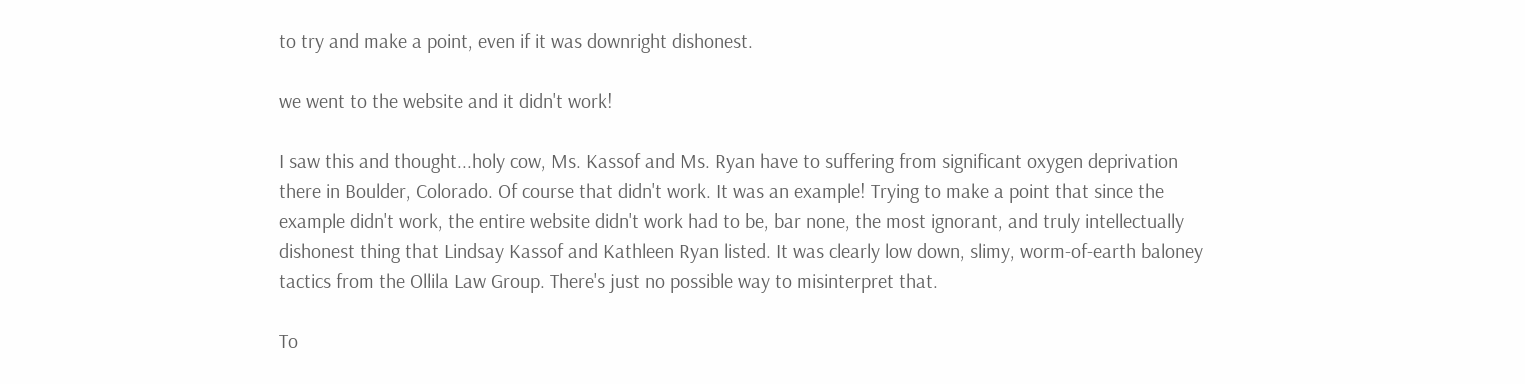to try and make a point, even if it was downright dishonest.

we went to the website and it didn't work!

I saw this and thought...holy cow, Ms. Kassof and Ms. Ryan have to suffering from significant oxygen deprivation there in Boulder, Colorado. Of course that didn't work. It was an example! Trying to make a point that since the example didn't work, the entire website didn't work had to be, bar none, the most ignorant, and truly intellectually dishonest thing that Lindsay Kassof and Kathleen Ryan listed. It was clearly low down, slimy, worm-of-earth baloney tactics from the Ollila Law Group. There's just no possible way to misinterpret that.

To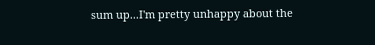sum up...I'm pretty unhappy about the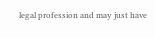legal profession and may just have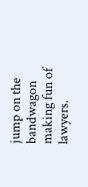jump on the bandwagon making fun of lawyers.